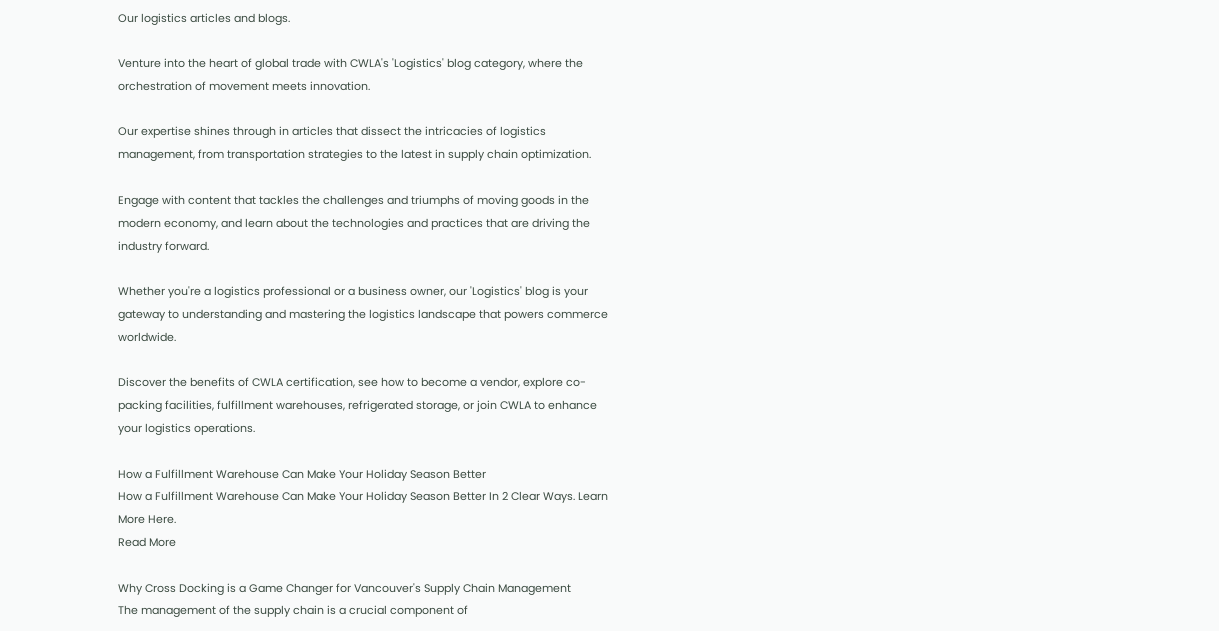Our logistics articles and blogs.

Venture into the heart of global trade with CWLA's 'Logistics' blog category, where the orchestration of movement meets innovation.

Our expertise shines through in articles that dissect the intricacies of logistics management, from transportation strategies to the latest in supply chain optimization.

Engage with content that tackles the challenges and triumphs of moving goods in the modern economy, and learn about the technologies and practices that are driving the industry forward.

Whether you're a logistics professional or a business owner, our 'Logistics' blog is your gateway to understanding and mastering the logistics landscape that powers commerce worldwide.

Discover the benefits of CWLA certification, see how to become a vendor, explore co-packing facilities, fulfillment warehouses, refrigerated storage, or join CWLA to enhance your logistics operations.

How a Fulfillment Warehouse Can Make Your Holiday Season Better
How a Fulfillment Warehouse Can Make Your Holiday Season Better In 2 Clear Ways. Learn More Here.
Read More

Why Cross Docking is a Game Changer for Vancouver's Supply Chain Management
The management of the supply chain is a crucial component of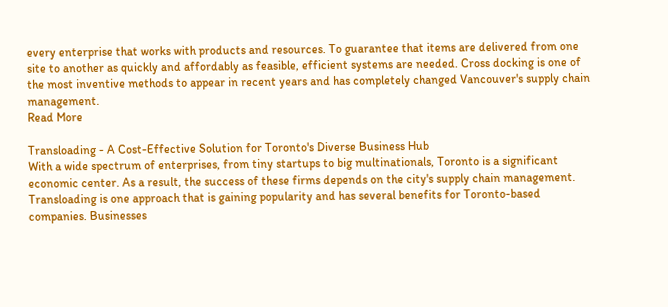every enterprise that works with products and resources. To guarantee that items are delivered from one site to another as quickly and affordably as feasible, efficient systems are needed. Cross docking is one of the most inventive methods to appear in recent years and has completely changed Vancouver's supply chain management.
Read More

Transloading - A Cost-Effective Solution for Toronto's Diverse Business Hub
With a wide spectrum of enterprises, from tiny startups to big multinationals, Toronto is a significant economic center. As a result, the success of these firms depends on the city's supply chain management. Transloading is one approach that is gaining popularity and has several benefits for Toronto-based companies. Businesses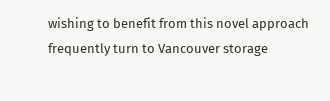wishing to benefit from this novel approach frequently turn to Vancouver storage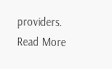providers.
Read More